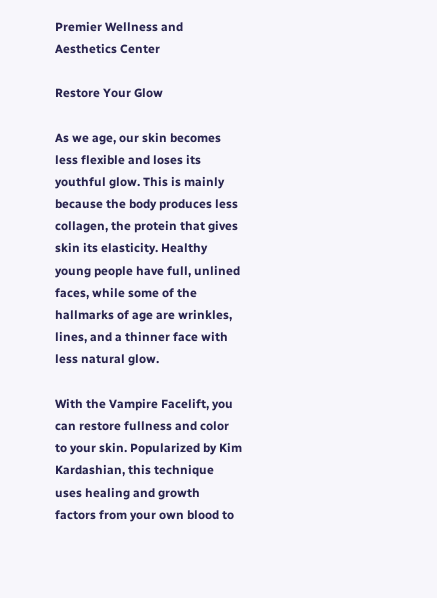Premier Wellness and Aesthetics Center

Restore Your Glow

As we age, our skin becomes less flexible and loses its youthful glow. This is mainly because the body produces less collagen, the protein that gives skin its elasticity. Healthy young people have full, unlined faces, while some of the hallmarks of age are wrinkles, lines, and a thinner face with less natural glow.

With the Vampire Facelift, you can restore fullness and color to your skin. Popularized by Kim Kardashian, this technique uses healing and growth factors from your own blood to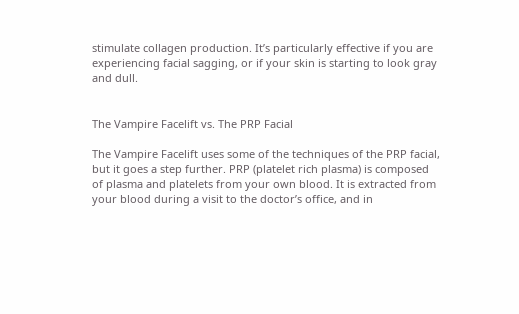stimulate collagen production. It’s particularly effective if you are experiencing facial sagging, or if your skin is starting to look gray and dull.


The Vampire Facelift vs. The PRP Facial

The Vampire Facelift uses some of the techniques of the PRP facial, but it goes a step further. PRP (platelet rich plasma) is composed of plasma and platelets from your own blood. It is extracted from your blood during a visit to the doctor’s office, and in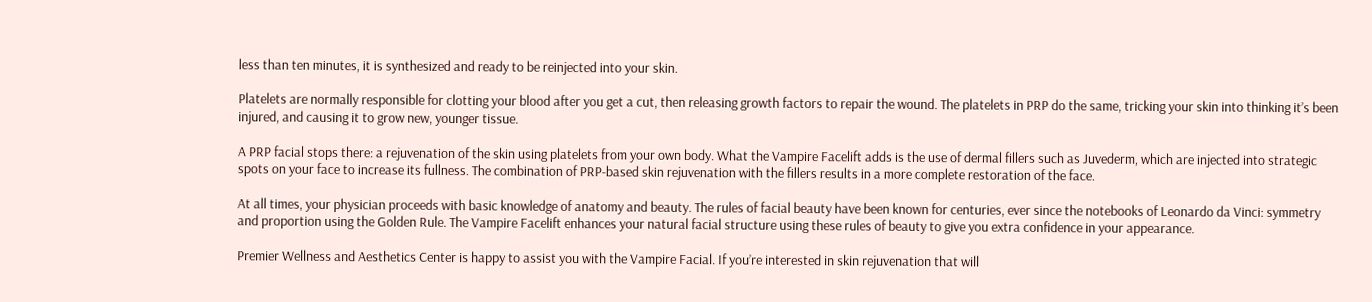less than ten minutes, it is synthesized and ready to be reinjected into your skin.

Platelets are normally responsible for clotting your blood after you get a cut, then releasing growth factors to repair the wound. The platelets in PRP do the same, tricking your skin into thinking it’s been injured, and causing it to grow new, younger tissue.

A PRP facial stops there: a rejuvenation of the skin using platelets from your own body. What the Vampire Facelift adds is the use of dermal fillers such as Juvederm, which are injected into strategic spots on your face to increase its fullness. The combination of PRP-based skin rejuvenation with the fillers results in a more complete restoration of the face.

At all times, your physician proceeds with basic knowledge of anatomy and beauty. The rules of facial beauty have been known for centuries, ever since the notebooks of Leonardo da Vinci: symmetry and proportion using the Golden Rule. The Vampire Facelift enhances your natural facial structure using these rules of beauty to give you extra confidence in your appearance.

Premier Wellness and Aesthetics Center is happy to assist you with the Vampire Facial. If you’re interested in skin rejuvenation that will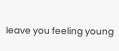leave you feeling young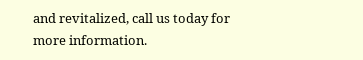and revitalized, call us today for more information.